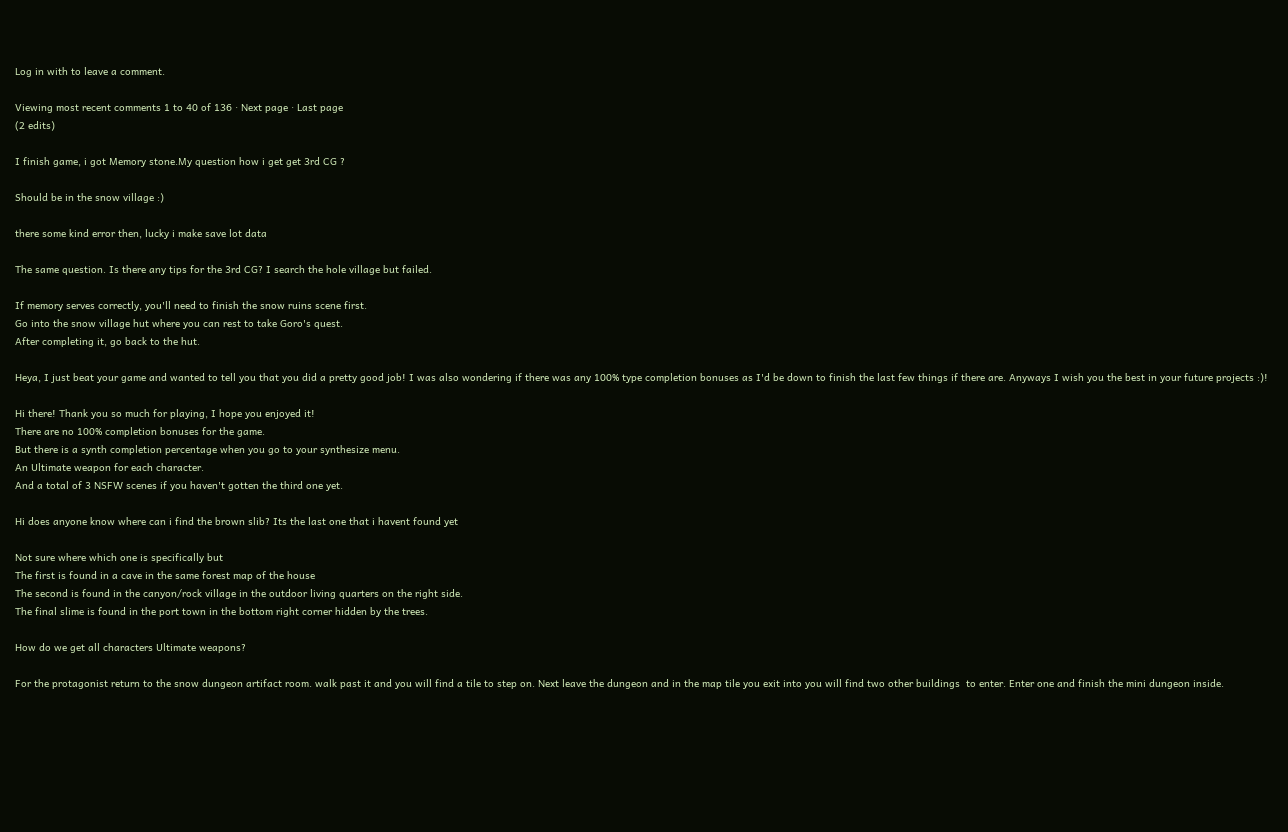Log in with to leave a comment.

Viewing most recent comments 1 to 40 of 136 · Next page · Last page
(2 edits)

I finish game, i got Memory stone.My question how i get get 3rd CG ?

Should be in the snow village :)

there some kind error then, lucky i make save lot data

The same question. Is there any tips for the 3rd CG? I search the hole village but failed.

If memory serves correctly, you'll need to finish the snow ruins scene first.
Go into the snow village hut where you can rest to take Goro's quest.
After completing it, go back to the hut.

Heya, I just beat your game and wanted to tell you that you did a pretty good job! I was also wondering if there was any 100% type completion bonuses as I'd be down to finish the last few things if there are. Anyways I wish you the best in your future projects :)!

Hi there! Thank you so much for playing, I hope you enjoyed it!
There are no 100% completion bonuses for the game.
But there is a synth completion percentage when you go to your synthesize menu.
An Ultimate weapon for each character.
And a total of 3 NSFW scenes if you haven't gotten the third one yet.

Hi does anyone know where can i find the brown slib? Its the last one that i havent found yet

Not sure where which one is specifically but
The first is found in a cave in the same forest map of the house
The second is found in the canyon/rock village in the outdoor living quarters on the right side.
The final slime is found in the port town in the bottom right corner hidden by the trees.

How do we get all characters Ultimate weapons?

For the protagonist return to the snow dungeon artifact room. walk past it and you will find a tile to step on. Next leave the dungeon and in the map tile you exit into you will find two other buildings  to enter. Enter one and finish the mini dungeon inside.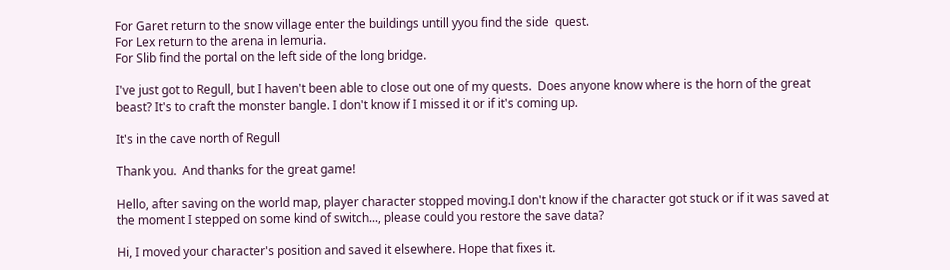For Garet return to the snow village enter the buildings untill yyou find the side  quest.
For Lex return to the arena in lemuria.
For Slib find the portal on the left side of the long bridge.

I've just got to Regull, but I haven't been able to close out one of my quests.  Does anyone know where is the horn of the great beast? It's to craft the monster bangle. I don't know if I missed it or if it's coming up.

It's in the cave north of Regull

Thank you.  And thanks for the great game!

Hello, after saving on the world map, player character stopped moving.I don't know if the character got stuck or if it was saved at the moment I stepped on some kind of switch..., please could you restore the save data?

Hi, I moved your character's position and saved it elsewhere. Hope that fixes it.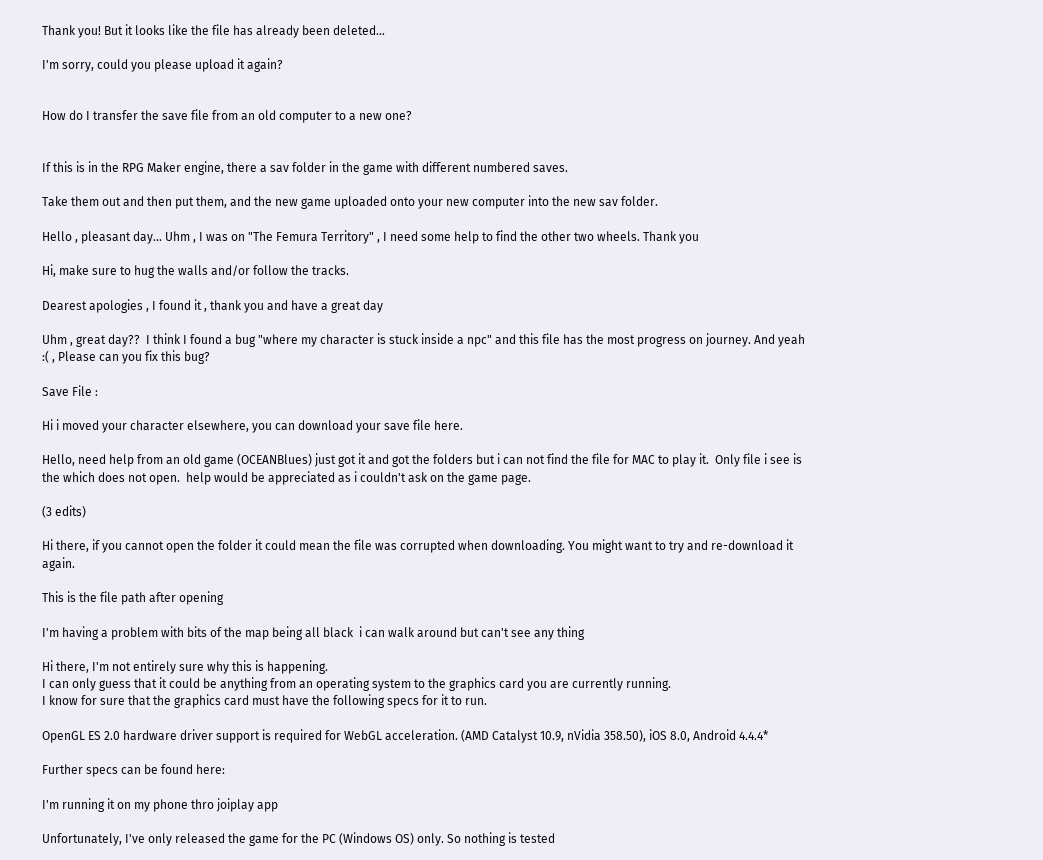Thank you! But it looks like the file has already been deleted...

I'm sorry, could you please upload it again?


How do I transfer the save file from an old computer to a new one?


If this is in the RPG Maker engine, there a sav folder in the game with different numbered saves.

Take them out and then put them, and the new game uploaded onto your new computer into the new sav folder.

Hello , pleasant day... Uhm , I was on "The Femura Territory" , I need some help to find the other two wheels. Thank you

Hi, make sure to hug the walls and/or follow the tracks.

Dearest apologies , I found it , thank you and have a great day

Uhm , great day??  I think I found a bug "where my character is stuck inside a npc" and this file has the most progress on journey. And yeah :( , Please can you fix this bug?

Save File :

Hi i moved your character elsewhere, you can download your save file here.

Hello, need help from an old game (OCEANBlues) just got it and got the folders but i can not find the file for MAC to play it.  Only file i see is the which does not open.  help would be appreciated as i couldn't ask on the game page.

(3 edits)

Hi there, if you cannot open the folder it could mean the file was corrupted when downloading. You might want to try and re-download it again.

This is the file path after opening

I'm having a problem with bits of the map being all black  i can walk around but can't see any thing

Hi there, I'm not entirely sure why this is happening.
I can only guess that it could be anything from an operating system to the graphics card you are currently running.
I know for sure that the graphics card must have the following specs for it to run.

OpenGL ES 2.0 hardware driver support is required for WebGL acceleration. (AMD Catalyst 10.9, nVidia 358.50), iOS 8.0, Android 4.4.4*

Further specs can be found here:

I'm running it on my phone thro joiplay app

Unfortunately, I've only released the game for the PC (Windows OS) only. So nothing is tested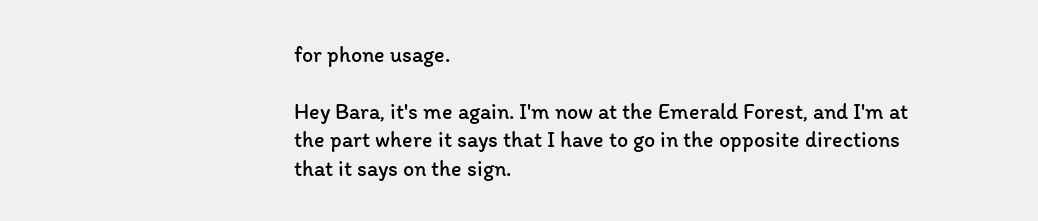for phone usage.

Hey Bara, it's me again. I'm now at the Emerald Forest, and I'm at the part where it says that I have to go in the opposite directions that it says on the sign.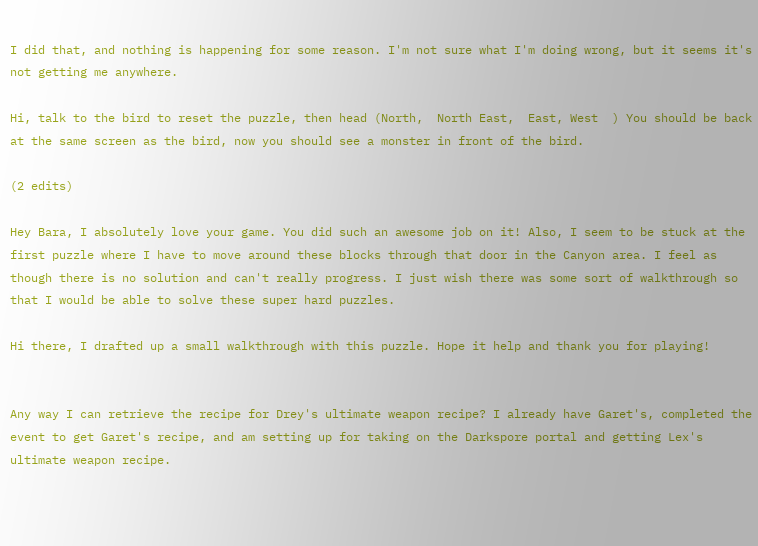I did that, and nothing is happening for some reason. I'm not sure what I'm doing wrong, but it seems it's not getting me anywhere.

Hi, talk to the bird to reset the puzzle, then head (North,  North East,  East, West  ) You should be back at the same screen as the bird, now you should see a monster in front of the bird.

(2 edits)

Hey Bara, I absolutely love your game. You did such an awesome job on it! Also, I seem to be stuck at the first puzzle where I have to move around these blocks through that door in the Canyon area. I feel as though there is no solution and can't really progress. I just wish there was some sort of walkthrough so that I would be able to solve these super hard puzzles.

Hi there, I drafted up a small walkthrough with this puzzle. Hope it help and thank you for playing!


Any way I can retrieve the recipe for Drey's ultimate weapon recipe? I already have Garet's, completed the event to get Garet's recipe, and am setting up for taking on the Darkspore portal and getting Lex's ultimate weapon recipe.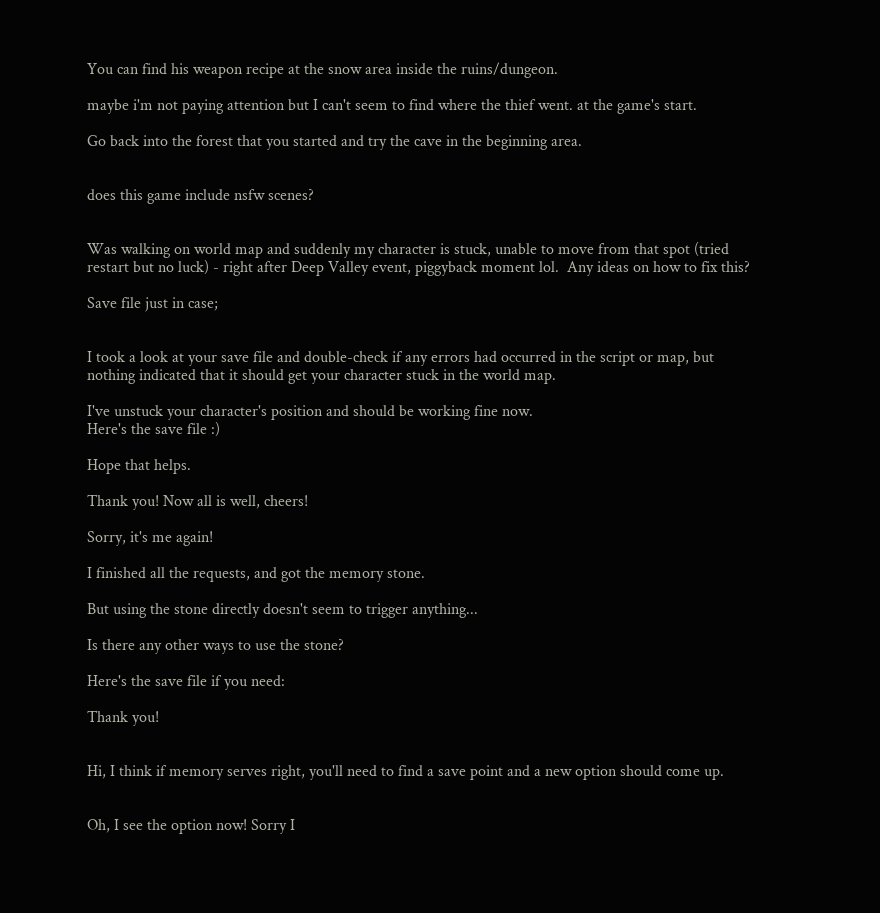You can find his weapon recipe at the snow area inside the ruins/dungeon.

maybe i'm not paying attention but I can't seem to find where the thief went. at the game's start.

Go back into the forest that you started and try the cave in the beginning area.


does this game include nsfw scenes?


Was walking on world map and suddenly my character is stuck, unable to move from that spot (tried restart but no luck) - right after Deep Valley event, piggyback moment lol.  Any ideas on how to fix this?

Save file just in case;


I took a look at your save file and double-check if any errors had occurred in the script or map, but nothing indicated that it should get your character stuck in the world map.

I've unstuck your character's position and should be working fine now.
Here's the save file :)

Hope that helps.

Thank you! Now all is well, cheers!

Sorry, it's me again!

I finished all the requests, and got the memory stone.

But using the stone directly doesn't seem to trigger anything...

Is there any other ways to use the stone?

Here's the save file if you need:

Thank you!


Hi, I think if memory serves right, you'll need to find a save point and a new option should come up.


Oh, I see the option now! Sorry I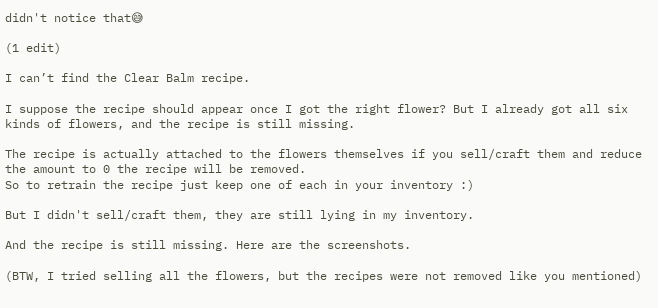didn't notice that😅

(1 edit)

I can’t find the Clear Balm recipe.

I suppose the recipe should appear once I got the right flower? But I already got all six kinds of flowers, and the recipe is still missing.

The recipe is actually attached to the flowers themselves if you sell/craft them and reduce the amount to 0 the recipe will be removed.
So to retrain the recipe just keep one of each in your inventory :)

But I didn't sell/craft them, they are still lying in my inventory.

And the recipe is still missing. Here are the screenshots.

(BTW, I tried selling all the flowers, but the recipes were not removed like you mentioned)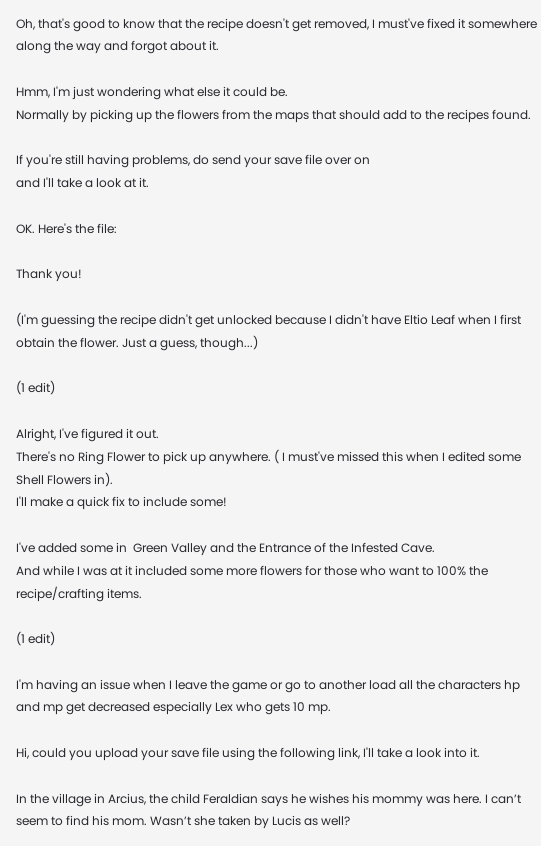Oh, that's good to know that the recipe doesn't get removed, I must've fixed it somewhere along the way and forgot about it.

Hmm, I'm just wondering what else it could be.
Normally by picking up the flowers from the maps that should add to the recipes found.

If you're still having problems, do send your save file over on
and I'll take a look at it.

OK. Here's the file:

Thank you!

(I'm guessing the recipe didn't get unlocked because I didn't have Eltio Leaf when I first obtain the flower. Just a guess, though...)

(1 edit)

Alright, I've figured it out.
There's no Ring Flower to pick up anywhere. ( I must've missed this when I edited some Shell Flowers in).
I'll make a quick fix to include some!

I've added some in  Green Valley and the Entrance of the Infested Cave.
And while I was at it included some more flowers for those who want to 100% the recipe/crafting items.

(1 edit)

I'm having an issue when I leave the game or go to another load all the characters hp and mp get decreased especially Lex who gets 10 mp.

Hi, could you upload your save file using the following link, I'll take a look into it.

In the village in Arcius, the child Feraldian says he wishes his mommy was here. I can’t seem to find his mom. Wasn’t she taken by Lucis as well?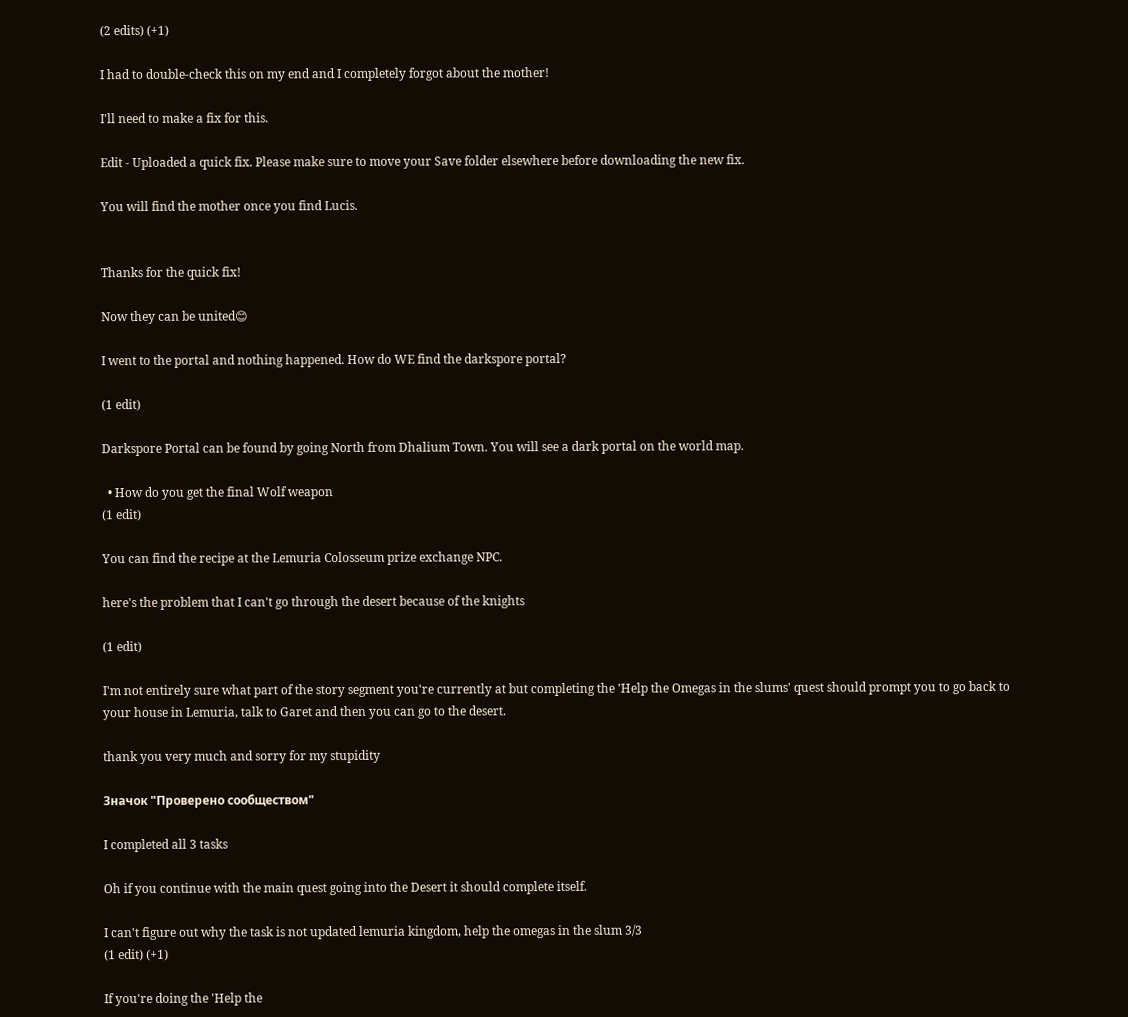(2 edits) (+1)

I had to double-check this on my end and I completely forgot about the mother!

I'll need to make a fix for this.

Edit - Uploaded a quick fix. Please make sure to move your Save folder elsewhere before downloading the new fix.

You will find the mother once you find Lucis.


Thanks for the quick fix!

Now they can be united😊

I went to the portal and nothing happened. How do WE find the darkspore portal?

(1 edit)

Darkspore Portal can be found by going North from Dhalium Town. You will see a dark portal on the world map.

  • How do you get the final Wolf weapon
(1 edit)

You can find the recipe at the Lemuria Colosseum prize exchange NPC.

here's the problem that I can't go through the desert because of the knights

(1 edit)

I'm not entirely sure what part of the story segment you're currently at but completing the 'Help the Omegas in the slums' quest should prompt you to go back to your house in Lemuria, talk to Garet and then you can go to the desert.

thank you very much and sorry for my stupidity

Значок "Проверено сообществом"

I completed all 3 tasks

Oh if you continue with the main quest going into the Desert it should complete itself.

I can't figure out why the task is not updated lemuria kingdom, help the omegas in the slum 3/3
(1 edit) (+1)

If you're doing the 'Help the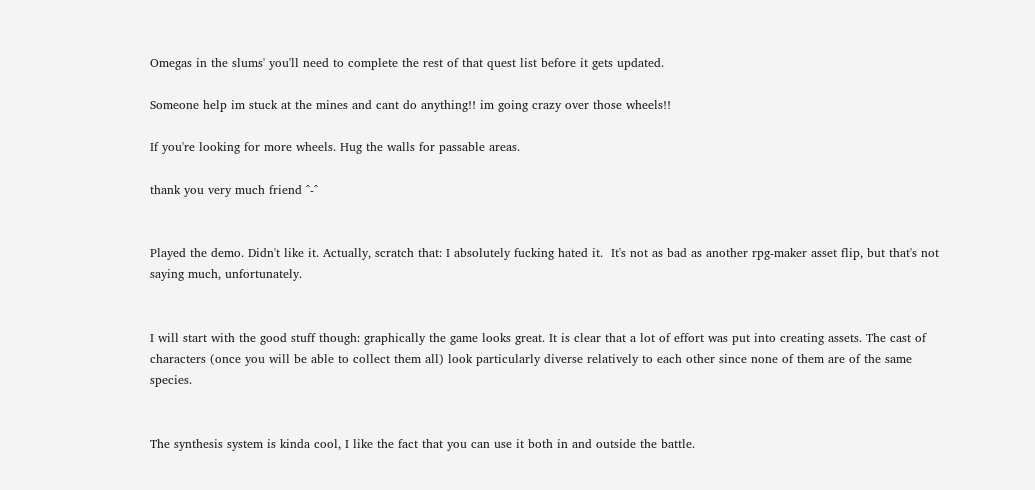Omegas in the slums' you'll need to complete the rest of that quest list before it gets updated.

Someone help im stuck at the mines and cant do anything!! im going crazy over those wheels!!

If you're looking for more wheels. Hug the walls for passable areas.

thank you very much friend ^-^


Played the demo. Didn't like it. Actually, scratch that: I absolutely fucking hated it.  It's not as bad as another rpg-maker asset flip, but that's not saying much, unfortunately.


I will start with the good stuff though: graphically the game looks great. It is clear that a lot of effort was put into creating assets. The cast of characters (once you will be able to collect them all) look particularly diverse relatively to each other since none of them are of the same species.


The synthesis system is kinda cool, I like the fact that you can use it both in and outside the battle.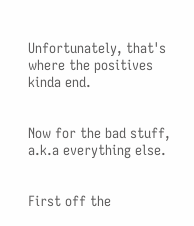Unfortunately, that's where the positives kinda end.


Now for the bad stuff, a.k.a everything else.


First off the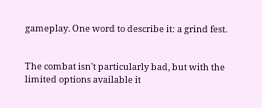gameplay. One word to describe it: a grind fest.


The combat isn't particularly bad, but with the limited options available it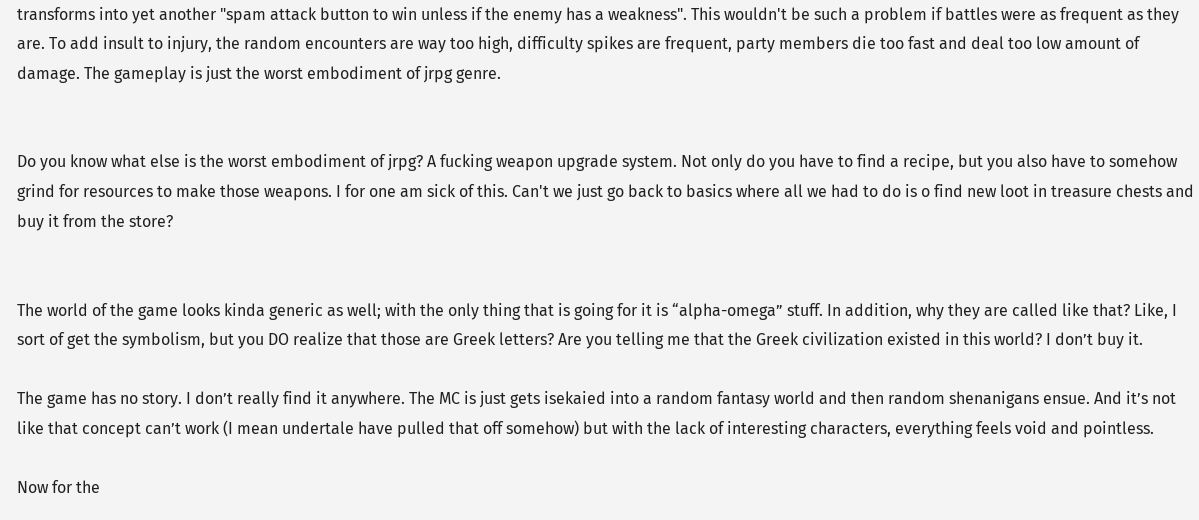transforms into yet another "spam attack button to win unless if the enemy has a weakness". This wouldn't be such a problem if battles were as frequent as they are. To add insult to injury, the random encounters are way too high, difficulty spikes are frequent, party members die too fast and deal too low amount of damage. The gameplay is just the worst embodiment of jrpg genre.


Do you know what else is the worst embodiment of jrpg? A fucking weapon upgrade system. Not only do you have to find a recipe, but you also have to somehow grind for resources to make those weapons. I for one am sick of this. Can't we just go back to basics where all we had to do is o find new loot in treasure chests and buy it from the store?


The world of the game looks kinda generic as well; with the only thing that is going for it is “alpha-omega” stuff. In addition, why they are called like that? Like, I sort of get the symbolism, but you DO realize that those are Greek letters? Are you telling me that the Greek civilization existed in this world? I don’t buy it.

The game has no story. I don’t really find it anywhere. The MC is just gets isekaied into a random fantasy world and then random shenanigans ensue. And it’s not like that concept can’t work (I mean undertale have pulled that off somehow) but with the lack of interesting characters, everything feels void and pointless.

Now for the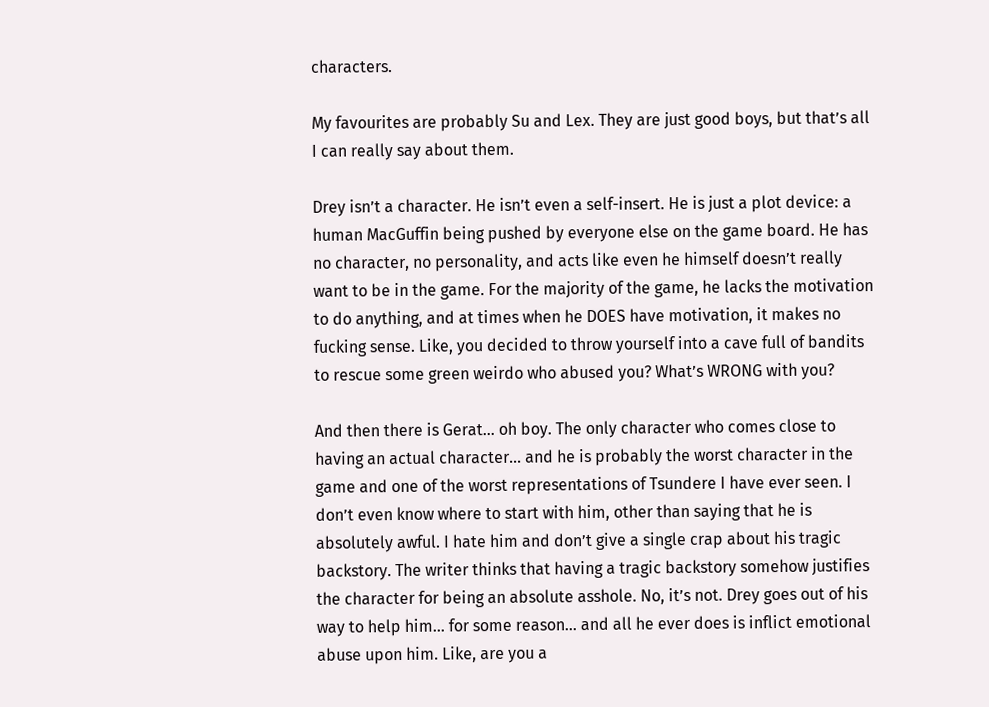characters.

My favourites are probably Su and Lex. They are just good boys, but that’s all I can really say about them.

Drey isn’t a character. He isn’t even a self-insert. He is just a plot device: a human MacGuffin being pushed by everyone else on the game board. He has no character, no personality, and acts like even he himself doesn’t really want to be in the game. For the majority of the game, he lacks the motivation to do anything, and at times when he DOES have motivation, it makes no fucking sense. Like, you decided to throw yourself into a cave full of bandits to rescue some green weirdo who abused you? What’s WRONG with you?

And then there is Gerat… oh boy. The only character who comes close to having an actual character… and he is probably the worst character in the game and one of the worst representations of Tsundere I have ever seen. I don’t even know where to start with him, other than saying that he is absolutely awful. I hate him and don’t give a single crap about his tragic backstory. The writer thinks that having a tragic backstory somehow justifies the character for being an absolute asshole. No, it’s not. Drey goes out of his way to help him… for some reason… and all he ever does is inflict emotional abuse upon him. Like, are you a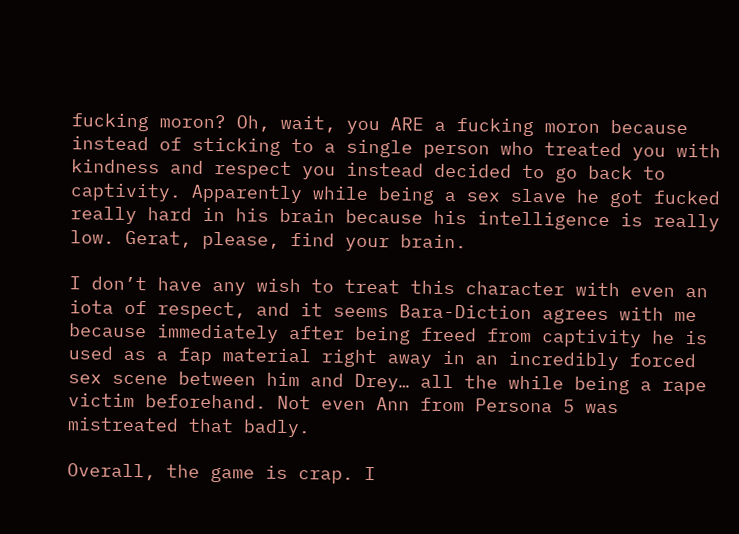fucking moron? Oh, wait, you ARE a fucking moron because instead of sticking to a single person who treated you with kindness and respect you instead decided to go back to captivity. Apparently while being a sex slave he got fucked really hard in his brain because his intelligence is really low. Gerat, please, find your brain.

I don’t have any wish to treat this character with even an iota of respect, and it seems Bara-Diction agrees with me because immediately after being freed from captivity he is used as a fap material right away in an incredibly forced sex scene between him and Drey… all the while being a rape victim beforehand. Not even Ann from Persona 5 was mistreated that badly.

Overall, the game is crap. I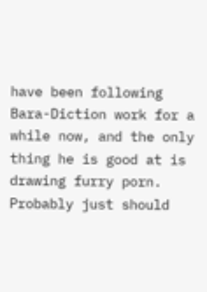have been following Bara-Diction work for a while now, and the only thing he is good at is drawing furry porn. Probably just should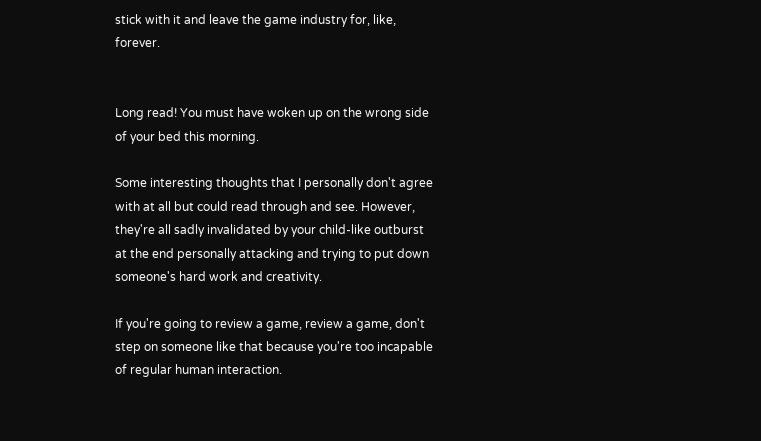stick with it and leave the game industry for, like, forever.


Long read! You must have woken up on the wrong side of your bed this morning.

Some interesting thoughts that I personally don't agree with at all but could read through and see. However, they're all sadly invalidated by your child-like outburst at the end personally attacking and trying to put down someone's hard work and creativity.

If you're going to review a game, review a game, don't step on someone like that because you're too incapable of regular human interaction.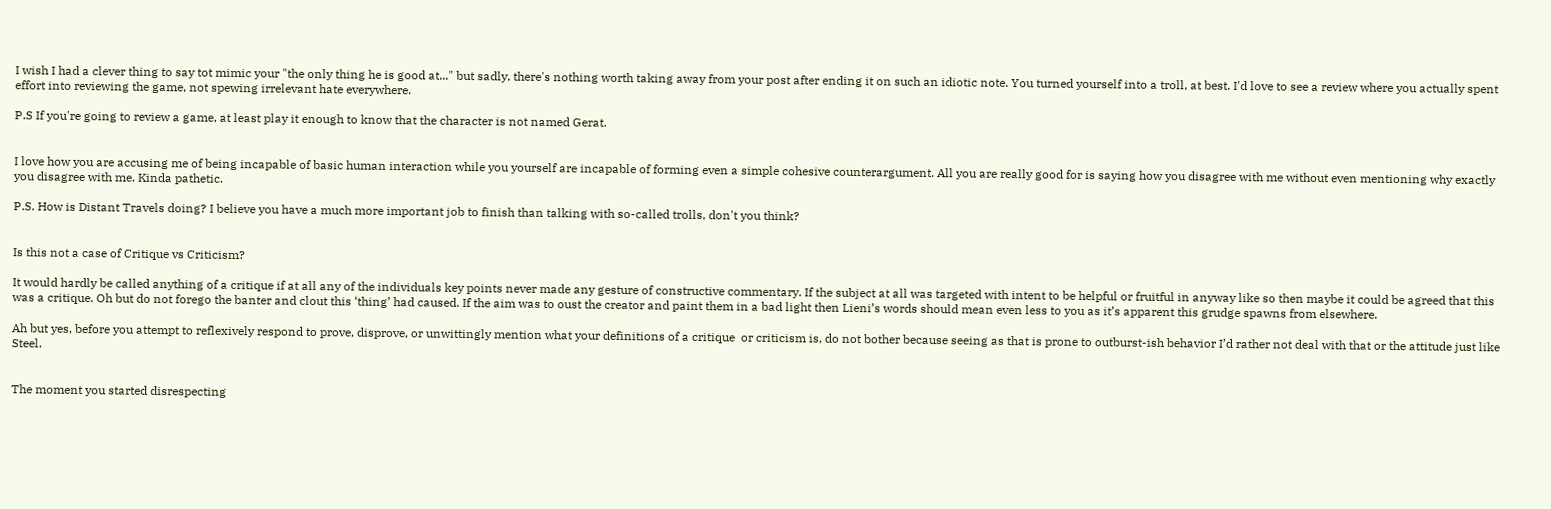I wish I had a clever thing to say tot mimic your "the only thing he is good at..." but sadly, there's nothing worth taking away from your post after ending it on such an idiotic note. You turned yourself into a troll, at best. I'd love to see a review where you actually spent effort into reviewing the game, not spewing irrelevant hate everywhere.

P.S If you're going to review a game, at least play it enough to know that the character is not named Gerat.


I love how you are accusing me of being incapable of basic human interaction while you yourself are incapable of forming even a simple cohesive counterargument. All you are really good for is saying how you disagree with me without even mentioning why exactly you disagree with me. Kinda pathetic.

P.S. How is Distant Travels doing? I believe you have a much more important job to finish than talking with so-called trolls, don't you think?


Is this not a case of Critique vs Criticism?

It would hardly be called anything of a critique if at all any of the individuals key points never made any gesture of constructive commentary. If the subject at all was targeted with intent to be helpful or fruitful in anyway like so then maybe it could be agreed that this was a critique. Oh but do not forego the banter and clout this ‘thing’ had caused. If the aim was to oust the creator and paint them in a bad light then Lieni’s words should mean even less to you as it’s apparent this grudge spawns from elsewhere.

Ah but yes, before you attempt to reflexively respond to prove, disprove, or unwittingly mention what your definitions of a critique  or criticism is, do not bother because seeing as that is prone to outburst-ish behavior I’d rather not deal with that or the attitude just like Steel.


The moment you started disrespecting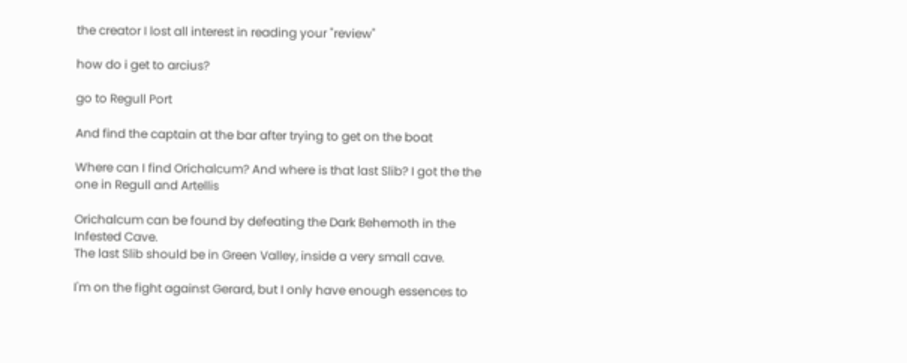the creator I lost all interest in reading your "review"

how do i get to arcius?

go to Regull Port

And find the captain at the bar after trying to get on the boat

Where can I find Orichalcum? And where is that last Slib? I got the the one in Regull and Artellis

Orichalcum can be found by defeating the Dark Behemoth in the Infested Cave.
The last Slib should be in Green Valley, inside a very small cave.

I'm on the fight against Gerard, but I only have enough essences to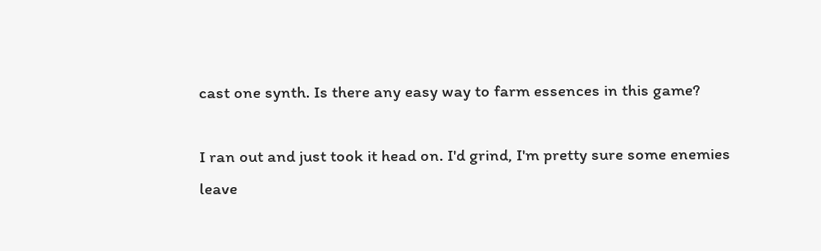cast one synth. Is there any easy way to farm essences in this game?

I ran out and just took it head on. I'd grind, I'm pretty sure some enemies leave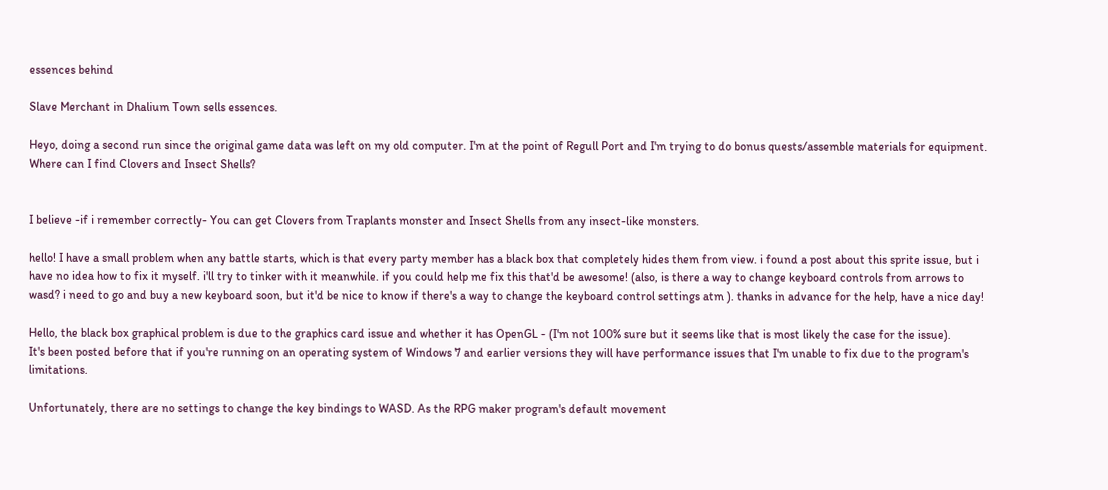essences behind

Slave Merchant in Dhalium Town sells essences.

Heyo, doing a second run since the original game data was left on my old computer. I'm at the point of Regull Port and I'm trying to do bonus quests/assemble materials for equipment. Where can I find Clovers and Insect Shells?


I believe -if i remember correctly- You can get Clovers from Traplants monster and Insect Shells from any insect-like monsters.

hello! I have a small problem when any battle starts, which is that every party member has a black box that completely hides them from view. i found a post about this sprite issue, but i have no idea how to fix it myself. i'll try to tinker with it meanwhile. if you could help me fix this that'd be awesome! (also, is there a way to change keyboard controls from arrows to wasd? i need to go and buy a new keyboard soon, but it'd be nice to know if there's a way to change the keyboard control settings atm ). thanks in advance for the help, have a nice day!

Hello, the black box graphical problem is due to the graphics card issue and whether it has OpenGL - (I'm not 100% sure but it seems like that is most likely the case for the issue).
It's been posted before that if you're running on an operating system of Windows 7 and earlier versions they will have performance issues that I'm unable to fix due to the program's limitations.

Unfortunately, there are no settings to change the key bindings to WASD. As the RPG maker program's default movement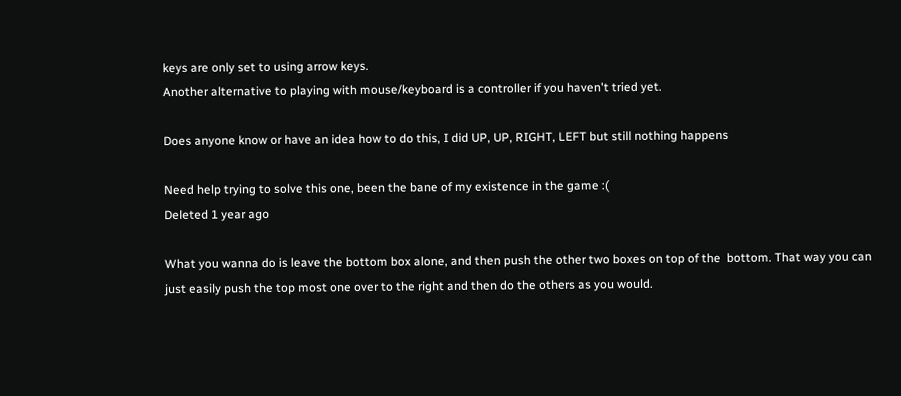keys are only set to using arrow keys.
Another alternative to playing with mouse/keyboard is a controller if you haven't tried yet.

Does anyone know or have an idea how to do this, I did UP, UP, RIGHT, LEFT but still nothing happens

Need help trying to solve this one, been the bane of my existence in the game :(
Deleted 1 year ago

What you wanna do is leave the bottom box alone, and then push the other two boxes on top of the  bottom. That way you can just easily push the top most one over to the right and then do the others as you would.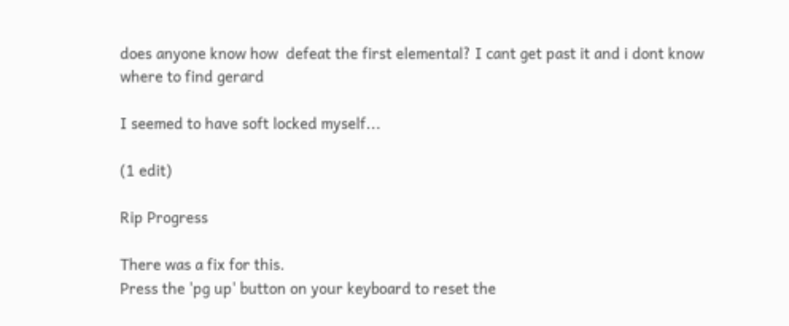does anyone know how  defeat the first elemental? I cant get past it and i dont know where to find gerard

I seemed to have soft locked myself...

(1 edit)

Rip Progress

There was a fix for this.
Press the 'pg up' button on your keyboard to reset the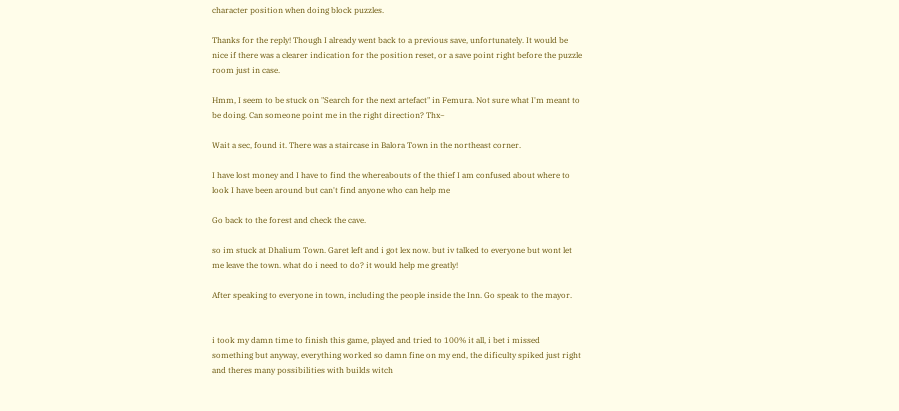character position when doing block puzzles.

Thanks for the reply! Though I already went back to a previous save, unfortunately. It would be nice if there was a clearer indication for the position reset, or a save point right before the puzzle room just in case.

Hmm, I seem to be stuck on "Search for the next artefact" in Femura. Not sure what I'm meant to be doing. Can someone point me in the right direction? Thx~

Wait a sec, found it. There was a staircase in Balora Town in the northeast corner.

I have lost money and I have to find the whereabouts of the thief I am confused about where to look I have been around but can't find anyone who can help me

Go back to the forest and check the cave.

so im stuck at Dhalium Town. Garet left and i got lex now. but iv talked to everyone but wont let me leave the town. what do i need to do? it would help me greatly!

After speaking to everyone in town, including the people inside the Inn. Go speak to the mayor.


i took my damn time to finish this game, played and tried to 100% it all, i bet i missed something but anyway, everything worked so damn fine on my end, the dificulty spiked just right and theres many possibilities with builds witch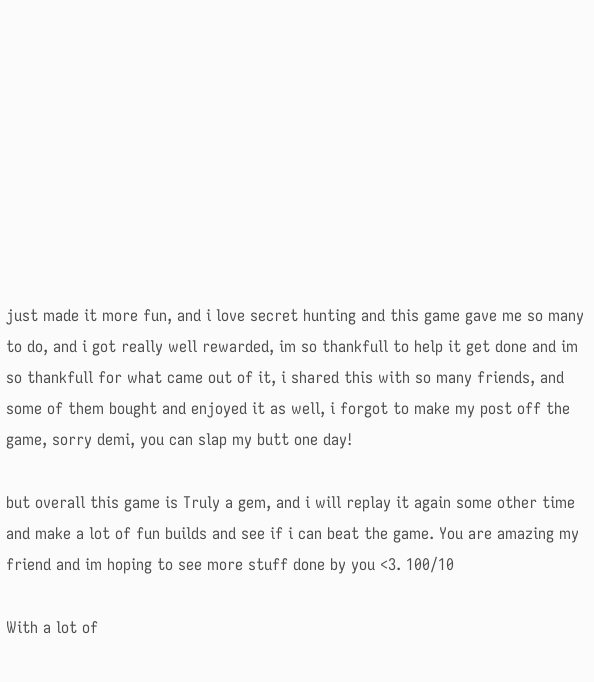just made it more fun, and i love secret hunting and this game gave me so many to do, and i got really well rewarded, im so thankfull to help it get done and im so thankfull for what came out of it, i shared this with so many friends, and some of them bought and enjoyed it as well, i forgot to make my post off the game, sorry demi, you can slap my butt one day!

but overall this game is Truly a gem, and i will replay it again some other time and make a lot of fun builds and see if i can beat the game. You are amazing my friend and im hoping to see more stuff done by you <3. 100/10

With a lot of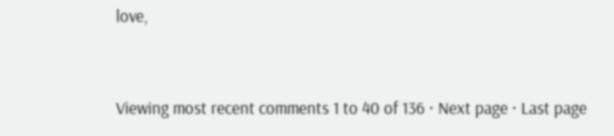love,


Viewing most recent comments 1 to 40 of 136 · Next page · Last page